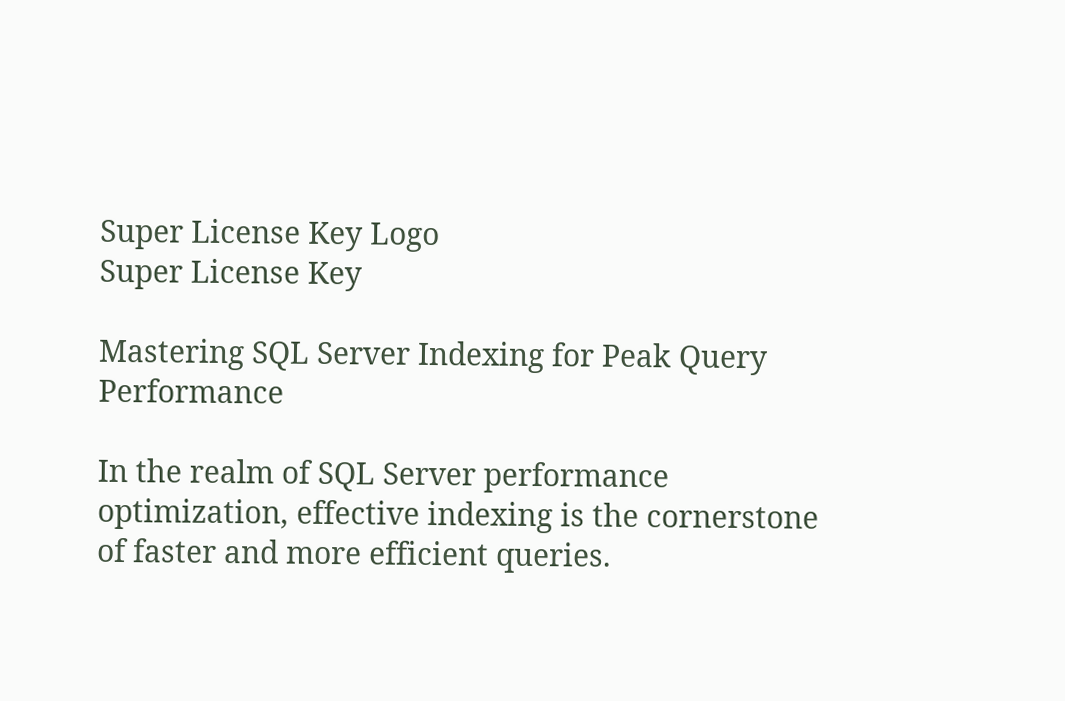Super License Key Logo
Super License Key

Mastering SQL Server Indexing for Peak Query Performance

In the realm of SQL Server performance optimization, effective indexing is the cornerstone of faster and more efficient queries.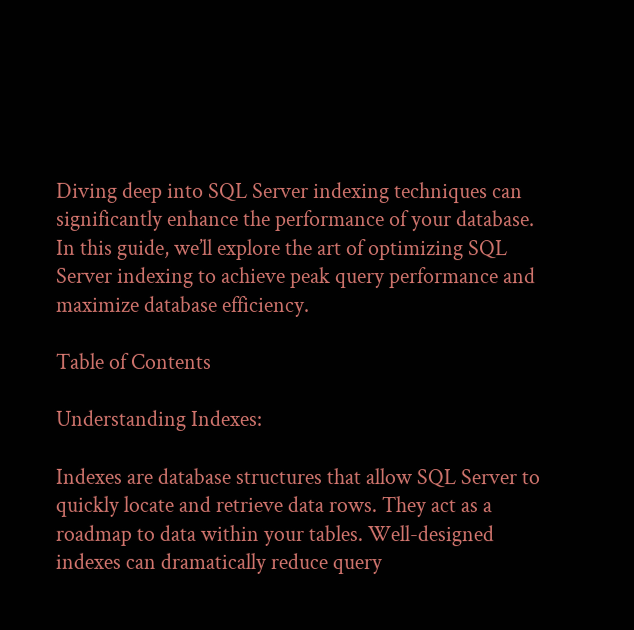Diving deep into SQL Server indexing techniques can significantly enhance the performance of your database. In this guide, we’ll explore the art of optimizing SQL Server indexing to achieve peak query performance and maximize database efficiency.

Table of Contents

Understanding Indexes:

Indexes are database structures that allow SQL Server to quickly locate and retrieve data rows. They act as a roadmap to data within your tables. Well-designed indexes can dramatically reduce query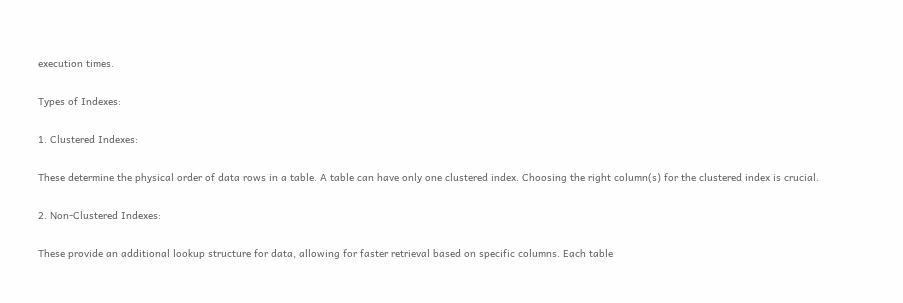execution times.

Types of Indexes:

1. Clustered Indexes:

These determine the physical order of data rows in a table. A table can have only one clustered index. Choosing the right column(s) for the clustered index is crucial.

2. Non-Clustered Indexes:

These provide an additional lookup structure for data, allowing for faster retrieval based on specific columns. Each table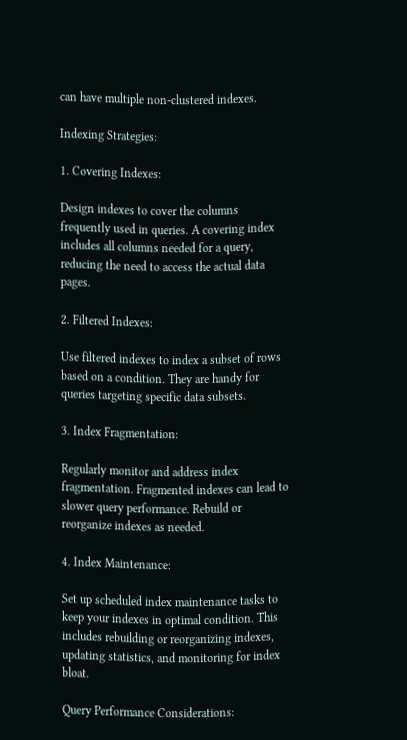can have multiple non-clustered indexes.

Indexing Strategies:

1. Covering Indexes:

Design indexes to cover the columns frequently used in queries. A covering index includes all columns needed for a query, reducing the need to access the actual data pages.

2. Filtered Indexes:

Use filtered indexes to index a subset of rows based on a condition. They are handy for queries targeting specific data subsets.

3. Index Fragmentation:

Regularly monitor and address index fragmentation. Fragmented indexes can lead to slower query performance. Rebuild or reorganize indexes as needed.

4. Index Maintenance:

Set up scheduled index maintenance tasks to keep your indexes in optimal condition. This includes rebuilding or reorganizing indexes, updating statistics, and monitoring for index bloat.

Query Performance Considerations: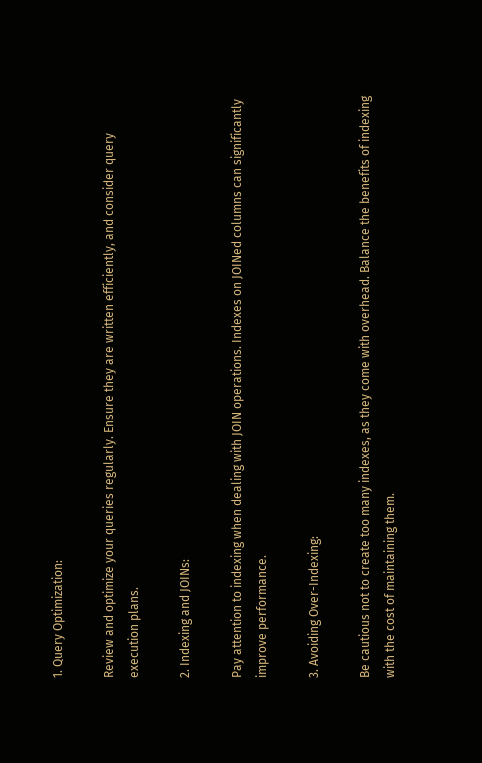1. Query Optimization:

Review and optimize your queries regularly. Ensure they are written efficiently, and consider query execution plans.

2. Indexing and JOINs:

Pay attention to indexing when dealing with JOIN operations. Indexes on JOINed columns can significantly improve performance.

3. Avoiding Over-Indexing:

Be cautious not to create too many indexes, as they come with overhead. Balance the benefits of indexing with the cost of maintaining them.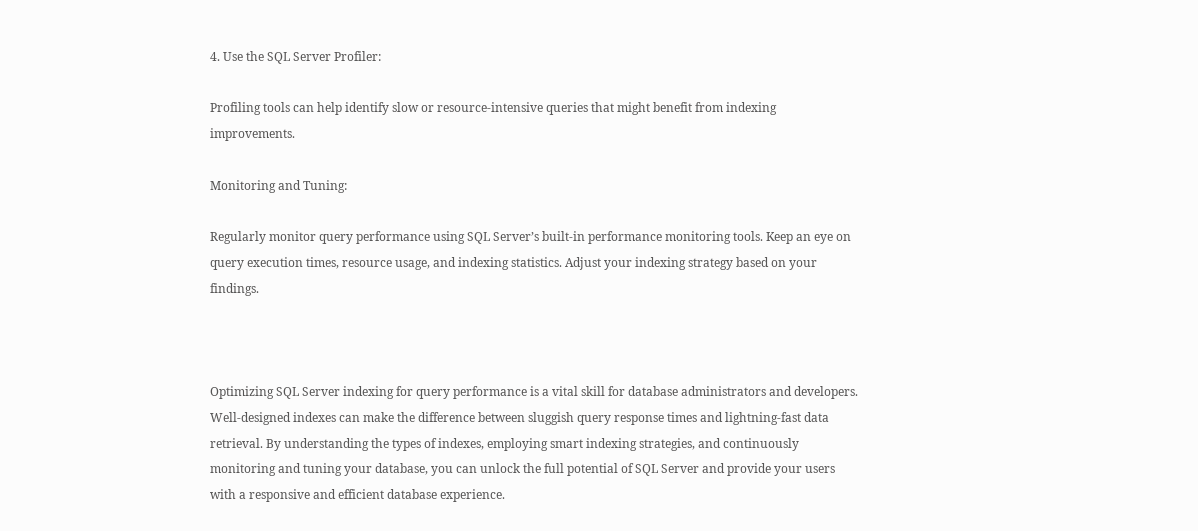4. Use the SQL Server Profiler:

Profiling tools can help identify slow or resource-intensive queries that might benefit from indexing improvements.

Monitoring and Tuning:

Regularly monitor query performance using SQL Server’s built-in performance monitoring tools. Keep an eye on query execution times, resource usage, and indexing statistics. Adjust your indexing strategy based on your findings.



Optimizing SQL Server indexing for query performance is a vital skill for database administrators and developers. Well-designed indexes can make the difference between sluggish query response times and lightning-fast data retrieval. By understanding the types of indexes, employing smart indexing strategies, and continuously monitoring and tuning your database, you can unlock the full potential of SQL Server and provide your users with a responsive and efficient database experience.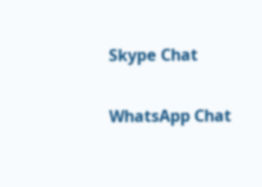Skype Chat

WhatsApp Chat